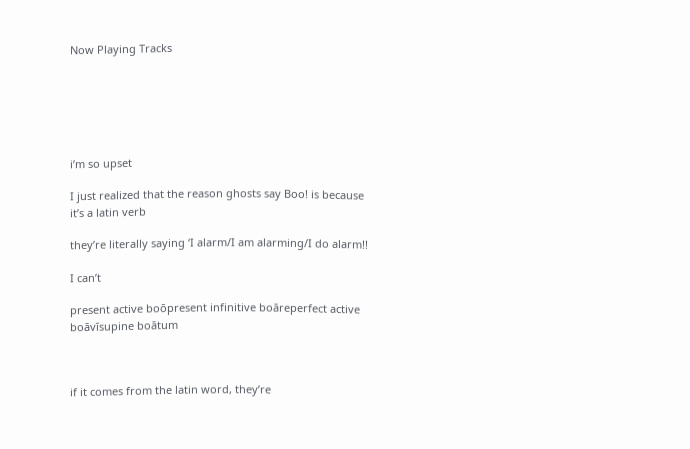Now Playing Tracks






i’m so upset

I just realized that the reason ghosts say Boo! is because it’s a latin verb

they’re literally saying ‘I alarm/I am alarming/I do alarm!!

I can’t

present active boōpresent infinitive boāreperfect active boāvīsupine boātum



if it comes from the latin word, they’re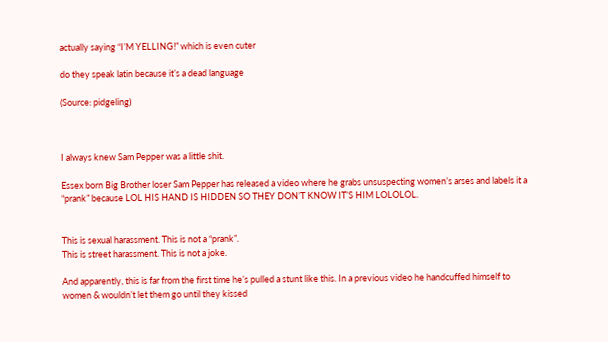actually saying “I’M YELLING!” which is even cuter

do they speak latin because it’s a dead language

(Source: pidgeling)



I always knew Sam Pepper was a little shit.

Essex born Big Brother loser Sam Pepper has released a video where he grabs unsuspecting women’s arses and labels it a “prank” because LOL HIS HAND IS HIDDEN SO THEY DON’T KNOW IT’S HIM LOLOLOL.


This is sexual harassment. This is not a “prank”.
This is street harassment. This is not a joke.

And apparently, this is far from the first time he’s pulled a stunt like this. In a previous video he handcuffed himself to women & wouldn’t let them go until they kissed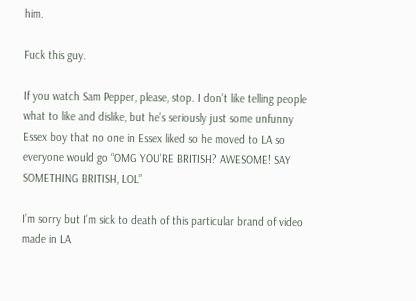him.

Fuck this guy.

If you watch Sam Pepper, please, stop. I don’t like telling people what to like and dislike, but he’s seriously just some unfunny Essex boy that no one in Essex liked so he moved to LA so everyone would go “OMG YOU’RE BRITISH? AWESOME! SAY SOMETHING BRITISH, LOL”

I’m sorry but I’m sick to death of this particular brand of video made in LA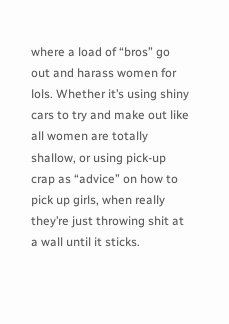where a load of “bros” go out and harass women for lols. Whether it’s using shiny cars to try and make out like all women are totally shallow, or using pick-up crap as “advice” on how to pick up girls, when really they’re just throwing shit at a wall until it sticks.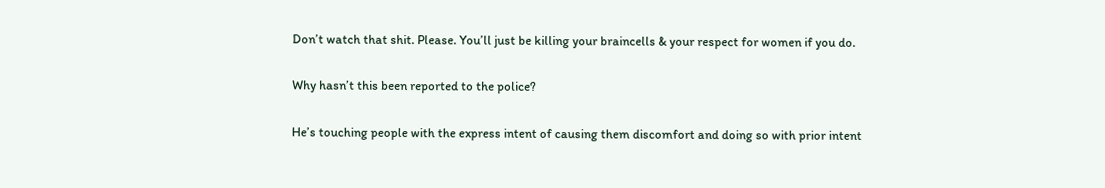Don’t watch that shit. Please. You’ll just be killing your braincells & your respect for women if you do.

Why hasn’t this been reported to the police?

He’s touching people with the express intent of causing them discomfort and doing so with prior intent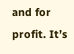and for profit. It’s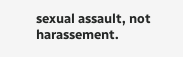sexual assault, not harassement.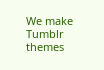We make Tumblr themes